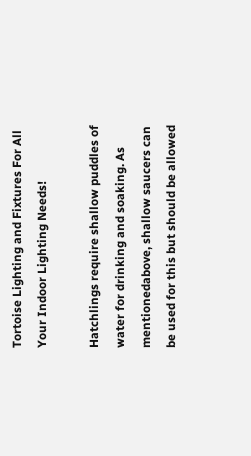Tortoise Lighting and Fixtures For All Your Indoor Lighting Needs!

Hatchlings require shallow puddles of water for drinking and soaking. As mentionedabove, shallow saucers can be used for this but should be allowed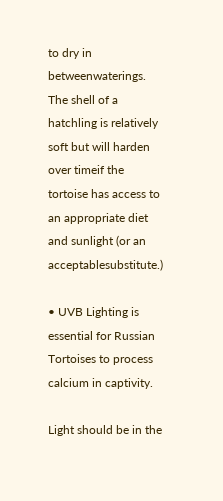to dry in betweenwaterings. The shell of a hatchling is relatively soft but will harden over timeif the tortoise has access to an appropriate diet and sunlight (or an acceptablesubstitute.)

• UVB Lighting is essential for Russian Tortoises to process calcium in captivity.

Light should be in the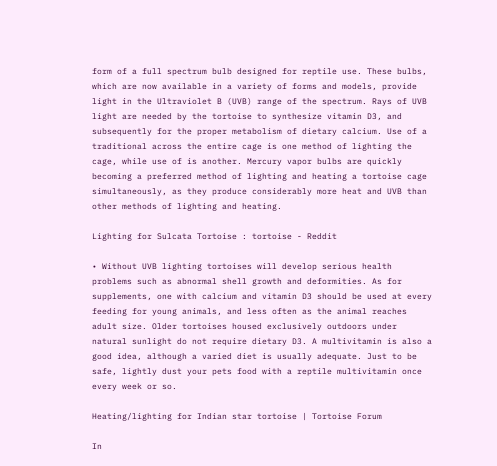form of a full spectrum bulb designed for reptile use. These bulbs, which are now available in a variety of forms and models, provide light in the Ultraviolet B (UVB) range of the spectrum. Rays of UVB light are needed by the tortoise to synthesize vitamin D3, and subsequently for the proper metabolism of dietary calcium. Use of a traditional across the entire cage is one method of lighting the cage, while use of is another. Mercury vapor bulbs are quickly becoming a preferred method of lighting and heating a tortoise cage simultaneously, as they produce considerably more heat and UVB than other methods of lighting and heating.

Lighting for Sulcata Tortoise : tortoise - Reddit

• Without UVB lighting tortoises will develop serious health problems such as abnormal shell growth and deformities. As for supplements, one with calcium and vitamin D3 should be used at every feeding for young animals, and less often as the animal reaches adult size. Older tortoises housed exclusively outdoors under natural sunlight do not require dietary D3. A multivitamin is also a good idea, although a varied diet is usually adequate. Just to be safe, lightly dust your pets food with a reptile multivitamin once every week or so.

Heating/lighting for Indian star tortoise | Tortoise Forum

In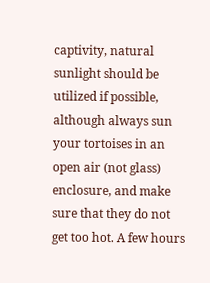captivity, natural sunlight should be utilized if possible, although always sun your tortoises in an open air (not glass) enclosure, and make sure that they do not get too hot. A few hours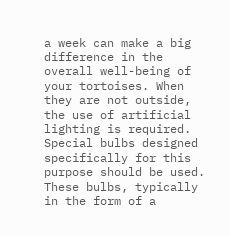a week can make a big difference in the overall well-being of your tortoises. When they are not outside, the use of artificial lighting is required. Special bulbs designed specifically for this purpose should be used. These bulbs, typically in the form of a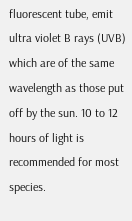fluorescent tube, emit ultra violet B rays (UVB) which are of the same wavelength as those put off by the sun. 10 to 12 hours of light is recommended for most species.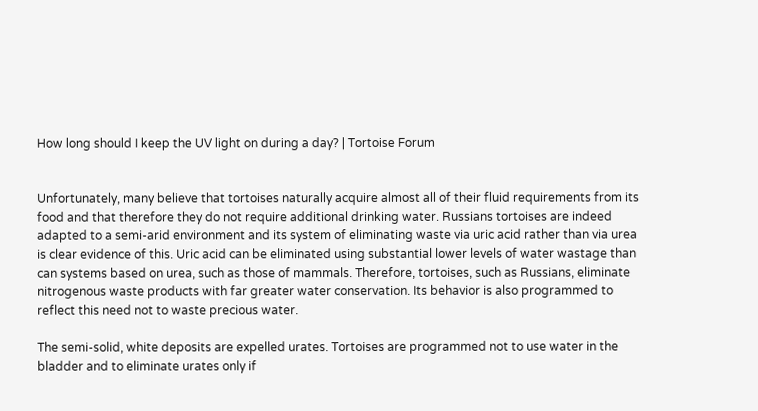How long should I keep the UV light on during a day? | Tortoise Forum


Unfortunately, many believe that tortoises naturally acquire almost all of their fluid requirements from its food and that therefore they do not require additional drinking water. Russians tortoises are indeed adapted to a semi-arid environment and its system of eliminating waste via uric acid rather than via urea is clear evidence of this. Uric acid can be eliminated using substantial lower levels of water wastage than can systems based on urea, such as those of mammals. Therefore, tortoises, such as Russians, eliminate nitrogenous waste products with far greater water conservation. Its behavior is also programmed to reflect this need not to waste precious water.

The semi-solid, white deposits are expelled urates. Tortoises are programmed not to use water in the bladder and to eliminate urates only if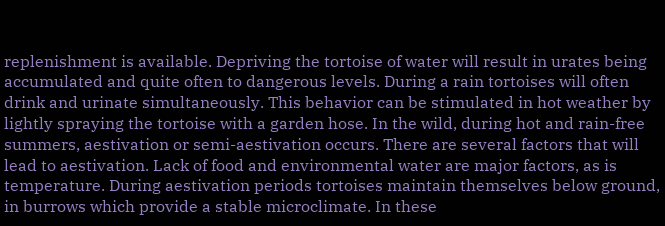replenishment is available. Depriving the tortoise of water will result in urates being accumulated and quite often to dangerous levels. During a rain tortoises will often drink and urinate simultaneously. This behavior can be stimulated in hot weather by lightly spraying the tortoise with a garden hose. In the wild, during hot and rain-free summers, aestivation or semi-aestivation occurs. There are several factors that will lead to aestivation. Lack of food and environmental water are major factors, as is temperature. During aestivation periods tortoises maintain themselves below ground, in burrows which provide a stable microclimate. In these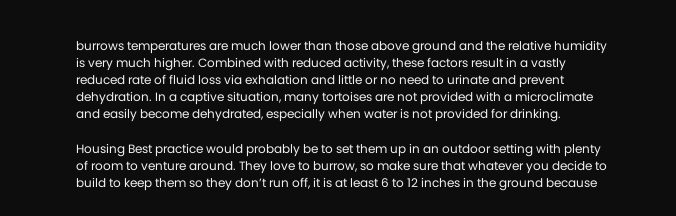burrows temperatures are much lower than those above ground and the relative humidity is very much higher. Combined with reduced activity, these factors result in a vastly reduced rate of fluid loss via exhalation and little or no need to urinate and prevent dehydration. In a captive situation, many tortoises are not provided with a microclimate and easily become dehydrated, especially when water is not provided for drinking.

Housing Best practice would probably be to set them up in an outdoor setting with plenty of room to venture around. They love to burrow, so make sure that whatever you decide to build to keep them so they don’t run off, it is at least 6 to 12 inches in the ground because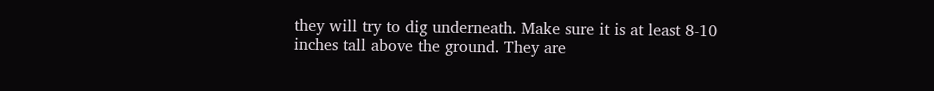they will try to dig underneath. Make sure it is at least 8-10 inches tall above the ground. They are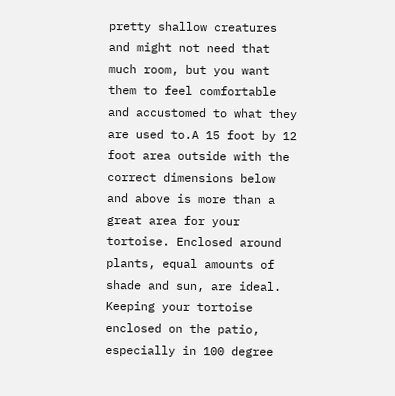pretty shallow creatures and might not need that much room, but you want them to feel comfortable and accustomed to what they are used to.A 15 foot by 12 foot area outside with the correct dimensions below and above is more than a great area for your tortoise. Enclosed around plants, equal amounts of shade and sun, are ideal. Keeping your tortoise enclosed on the patio, especially in 100 degree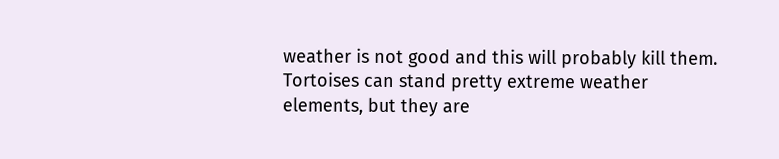weather is not good and this will probably kill them. Tortoises can stand pretty extreme weather elements, but they are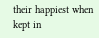their happiest when kept in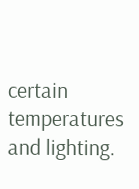certain temperatures and lighting.